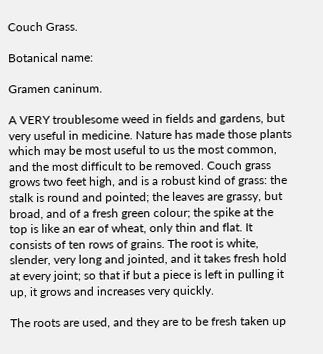Couch Grass.

Botanical name:

Gramen caninum.

A VERY troublesome weed in fields and gardens, but very useful in medicine. Nature has made those plants which may be most useful to us the most common, and the most difficult to be removed. Couch grass grows two feet high, and is a robust kind of grass: the stalk is round and pointed; the leaves are grassy, but broad, and of a fresh green colour; the spike at the top is like an ear of wheat, only thin and flat. It consists of ten rows of grains. The root is white, slender, very long and jointed, and it takes fresh hold at every joint; so that if but a piece is left in pulling it up, it grows and increases very quickly.

The roots are used, and they are to be fresh taken up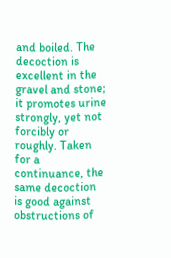and boiled. The decoction is excellent in the gravel and stone; it promotes urine strongly, yet not forcibly or roughly. Taken for a continuance, the same decoction is good against obstructions of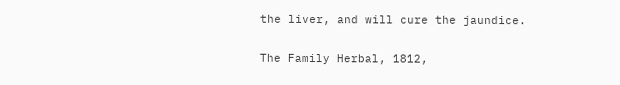the liver, and will cure the jaundice.

The Family Herbal, 1812,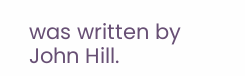was written by John Hill.